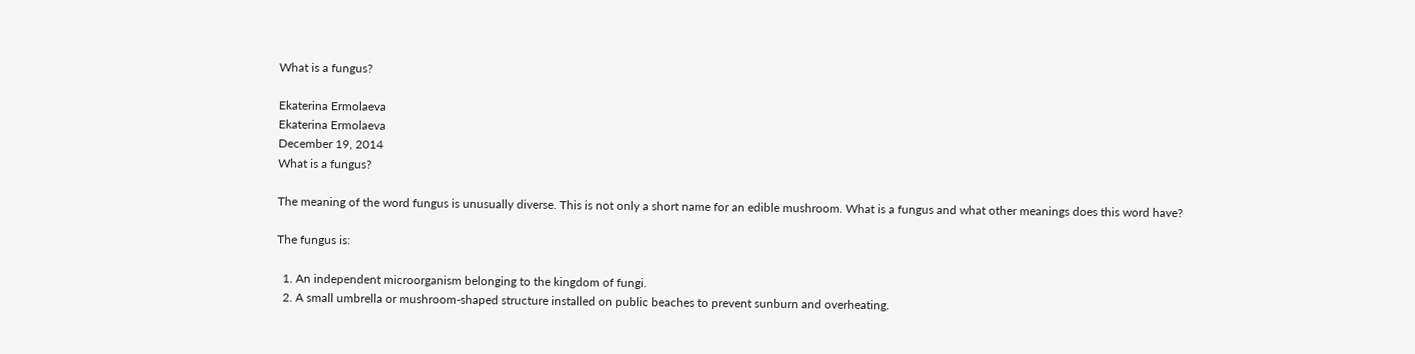What is a fungus?

Ekaterina Ermolaeva
Ekaterina Ermolaeva
December 19, 2014
What is a fungus?

The meaning of the word fungus is unusually diverse. This is not only a short name for an edible mushroom. What is a fungus and what other meanings does this word have?

The fungus is:

  1. An independent microorganism belonging to the kingdom of fungi.
  2. A small umbrella or mushroom-shaped structure installed on public beaches to prevent sunburn and overheating.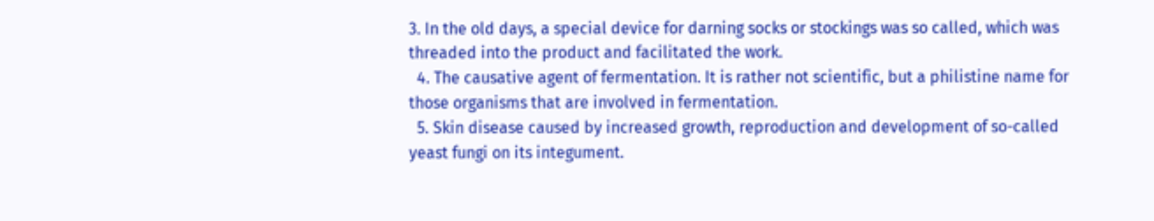3. In the old days, a special device for darning socks or stockings was so called, which was threaded into the product and facilitated the work.
  4. The causative agent of fermentation. It is rather not scientific, but a philistine name for those organisms that are involved in fermentation.
  5. Skin disease caused by increased growth, reproduction and development of so-called yeast fungi on its integument.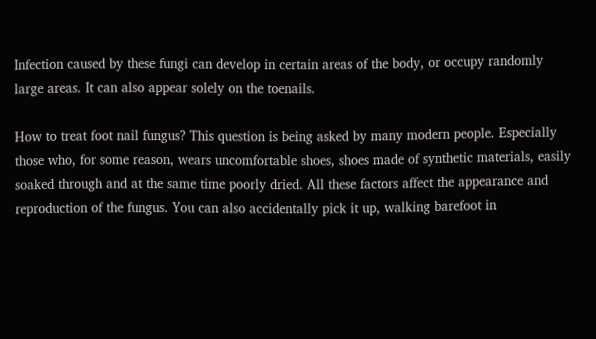Infection caused by these fungi can develop in certain areas of the body, or occupy randomly large areas. It can also appear solely on the toenails.

How to treat foot nail fungus? This question is being asked by many modern people. Especially those who, for some reason, wears uncomfortable shoes, shoes made of synthetic materials, easily soaked through and at the same time poorly dried. All these factors affect the appearance and reproduction of the fungus. You can also accidentally pick it up, walking barefoot in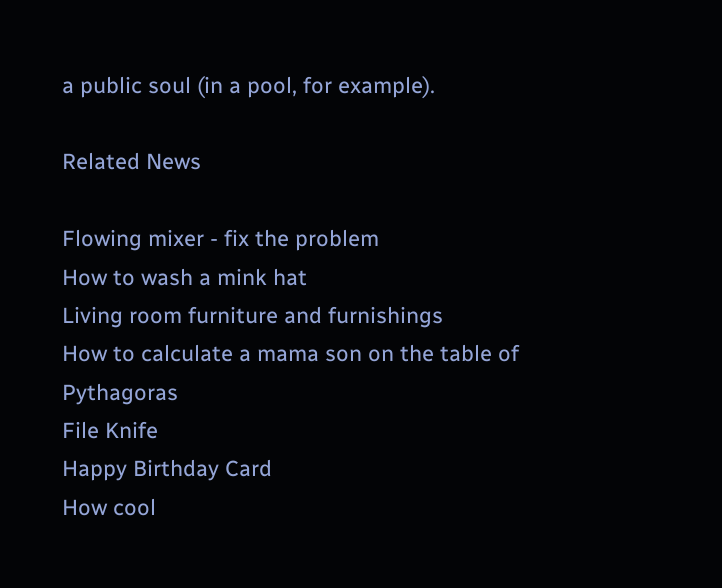a public soul (in a pool, for example).

Related News

Flowing mixer - fix the problem
How to wash a mink hat
Living room furniture and furnishings
How to calculate a mama son on the table of Pythagoras
File Knife
Happy Birthday Card
How cool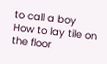to call a boy
How to lay tile on the floor